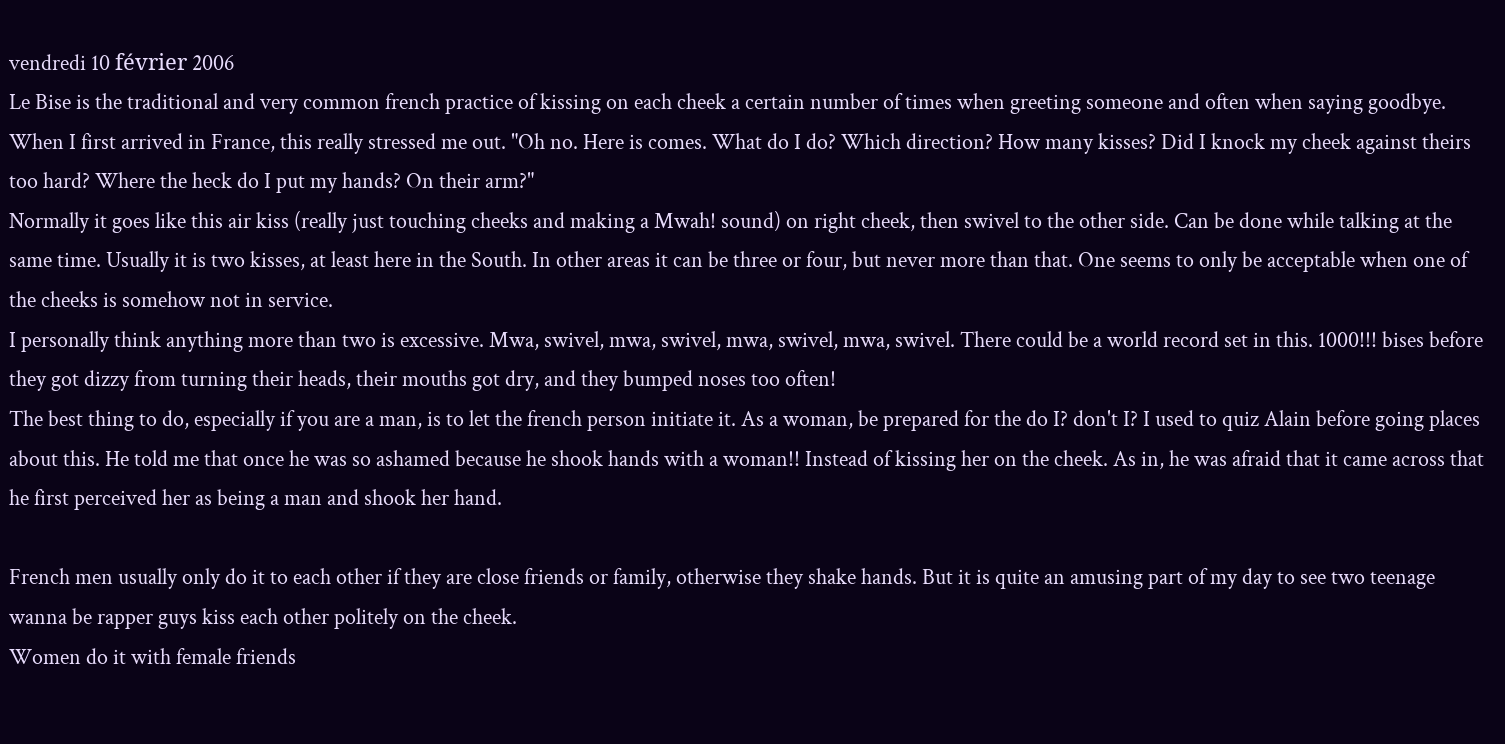vendredi 10 février 2006
Le Bise is the traditional and very common french practice of kissing on each cheek a certain number of times when greeting someone and often when saying goodbye.
When I first arrived in France, this really stressed me out. "Oh no. Here is comes. What do I do? Which direction? How many kisses? Did I knock my cheek against theirs too hard? Where the heck do I put my hands? On their arm?"
Normally it goes like this air kiss (really just touching cheeks and making a Mwah! sound) on right cheek, then swivel to the other side. Can be done while talking at the same time. Usually it is two kisses, at least here in the South. In other areas it can be three or four, but never more than that. One seems to only be acceptable when one of the cheeks is somehow not in service.
I personally think anything more than two is excessive. Mwa, swivel, mwa, swivel, mwa, swivel, mwa, swivel. There could be a world record set in this. 1000!!! bises before they got dizzy from turning their heads, their mouths got dry, and they bumped noses too often!
The best thing to do, especially if you are a man, is to let the french person initiate it. As a woman, be prepared for the do I? don't I? I used to quiz Alain before going places about this. He told me that once he was so ashamed because he shook hands with a woman!! Instead of kissing her on the cheek. As in, he was afraid that it came across that he first perceived her as being a man and shook her hand.

French men usually only do it to each other if they are close friends or family, otherwise they shake hands. But it is quite an amusing part of my day to see two teenage wanna be rapper guys kiss each other politely on the cheek.
Women do it with female friends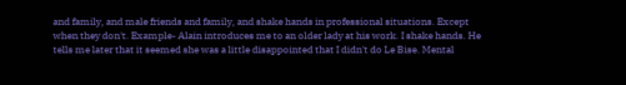and family, and male friends and family, and shake hands in professional situations. Except when they don't. Example- Alain introduces me to an older lady at his work. I shake hands. He tells me later that it seemed she was a little disappointed that I didn't do Le Bise. Mental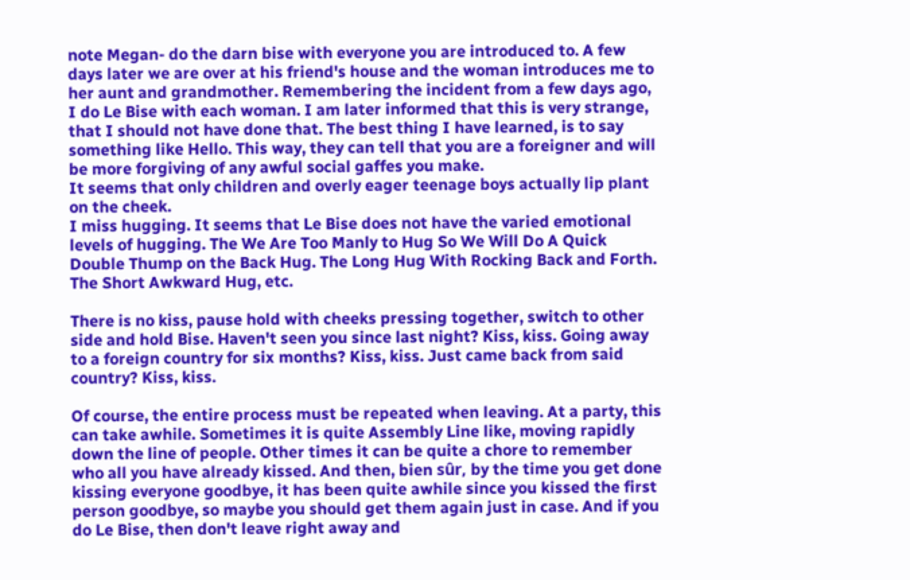note Megan- do the darn bise with everyone you are introduced to. A few days later we are over at his friend's house and the woman introduces me to her aunt and grandmother. Remembering the incident from a few days ago, I do Le Bise with each woman. I am later informed that this is very strange, that I should not have done that. The best thing I have learned, is to say something like Hello. This way, they can tell that you are a foreigner and will be more forgiving of any awful social gaffes you make.
It seems that only children and overly eager teenage boys actually lip plant on the cheek.
I miss hugging. It seems that Le Bise does not have the varied emotional levels of hugging. The We Are Too Manly to Hug So We Will Do A Quick Double Thump on the Back Hug. The Long Hug With Rocking Back and Forth. The Short Awkward Hug, etc.

There is no kiss, pause hold with cheeks pressing together, switch to other side and hold Bise. Haven't seen you since last night? Kiss, kiss. Going away to a foreign country for six months? Kiss, kiss. Just came back from said country? Kiss, kiss.

Of course, the entire process must be repeated when leaving. At a party, this can take awhile. Sometimes it is quite Assembly Line like, moving rapidly down the line of people. Other times it can be quite a chore to remember who all you have already kissed. And then, bien sûr, by the time you get done kissing everyone goodbye, it has been quite awhile since you kissed the first person goodbye, so maybe you should get them again just in case. And if you do Le Bise, then don't leave right away and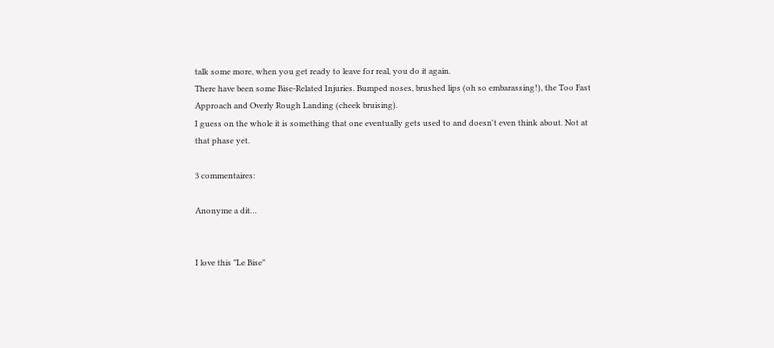talk some more, when you get ready to leave for real, you do it again.
There have been some Bise-Related Injuries. Bumped noses, brushed lips (oh so embarassing!), the Too Fast Approach and Overly Rough Landing (cheek bruising).
I guess on the whole it is something that one eventually gets used to and doesn't even think about. Not at that phase yet.

3 commentaires:

Anonyme a dit…


I love this "Le Bise"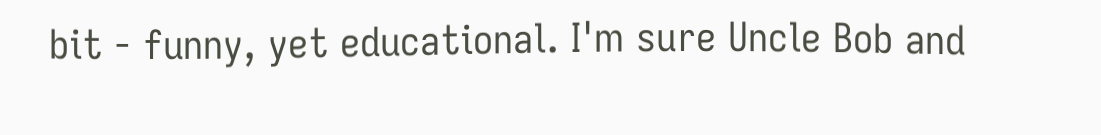bit - funny, yet educational. I'm sure Uncle Bob and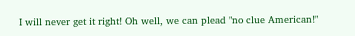I will never get it right! Oh well, we can plead "no clue American!"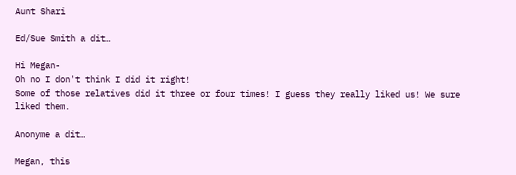Aunt Shari

Ed/Sue Smith a dit…

Hi Megan-
Oh no I don't think I did it right!
Some of those relatives did it three or four times! I guess they really liked us! We sure liked them.

Anonyme a dit…

Megan, this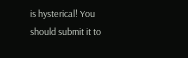is hysterical! You should submit it to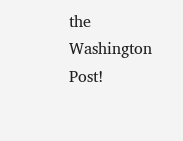the Washington Post!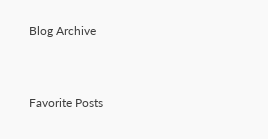Blog Archive


Favorite Posts